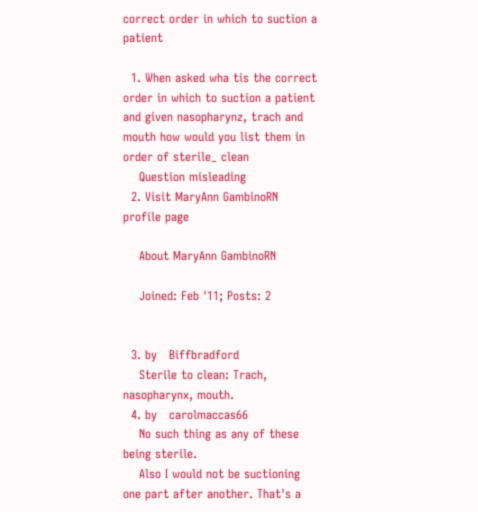correct order in which to suction a patient

  1. When asked wha tis the correct order in which to suction a patient and given nasopharynz, trach and mouth how would you list them in order of sterile_ clean
    Question misleading
  2. Visit MaryAnn GambinoRN profile page

    About MaryAnn GambinoRN

    Joined: Feb '11; Posts: 2


  3. by   Biffbradford
    Sterile to clean: Trach, nasopharynx, mouth.
  4. by   carolmaccas66
    No such thing as any of these being sterile.
    Also I would not be suctioning one part after another. That's a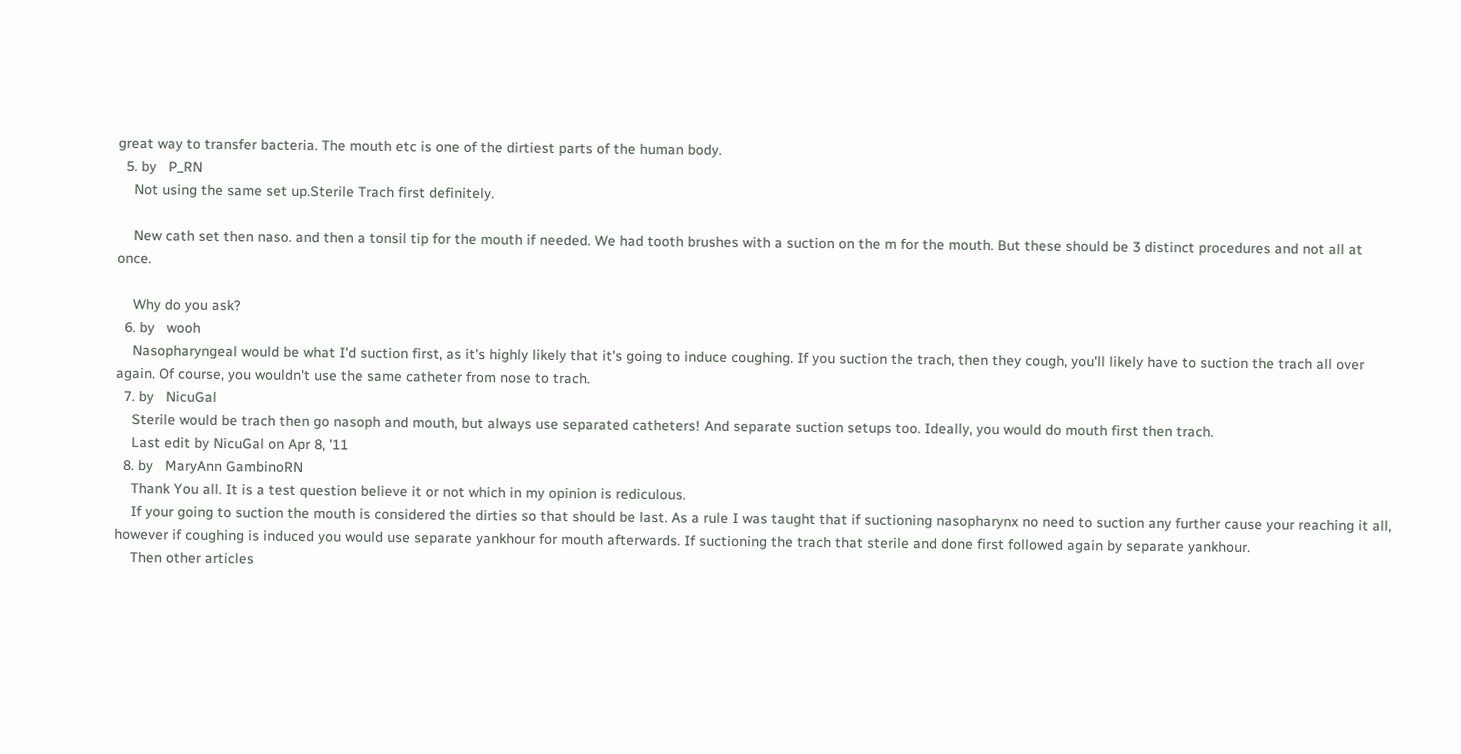great way to transfer bacteria. The mouth etc is one of the dirtiest parts of the human body.
  5. by   P_RN
    Not using the same set up.Sterile Trach first definitely.

    New cath set then naso. and then a tonsil tip for the mouth if needed. We had tooth brushes with a suction on the m for the mouth. But these should be 3 distinct procedures and not all at once.

    Why do you ask?
  6. by   wooh
    Nasopharyngeal would be what I'd suction first, as it's highly likely that it's going to induce coughing. If you suction the trach, then they cough, you'll likely have to suction the trach all over again. Of course, you wouldn't use the same catheter from nose to trach.
  7. by   NicuGal
    Sterile would be trach then go nasoph and mouth, but always use separated catheters! And separate suction setups too. Ideally, you would do mouth first then trach.
    Last edit by NicuGal on Apr 8, '11
  8. by   MaryAnn GambinoRN
    Thank You all. It is a test question believe it or not which in my opinion is rediculous.
    If your going to suction the mouth is considered the dirties so that should be last. As a rule I was taught that if suctioning nasopharynx no need to suction any further cause your reaching it all, however if coughing is induced you would use separate yankhour for mouth afterwards. If suctioning the trach that sterile and done first followed again by separate yankhour.
    Then other articles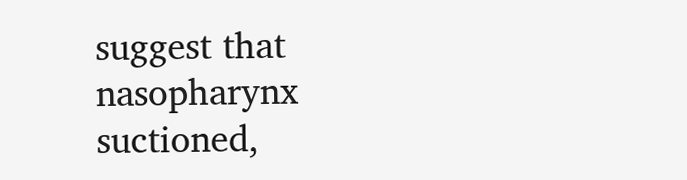suggest that nasopharynx suctioned,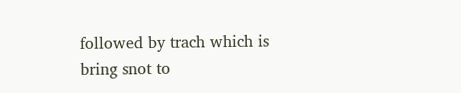followed by trach which is bring snot to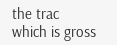the trac which is gross